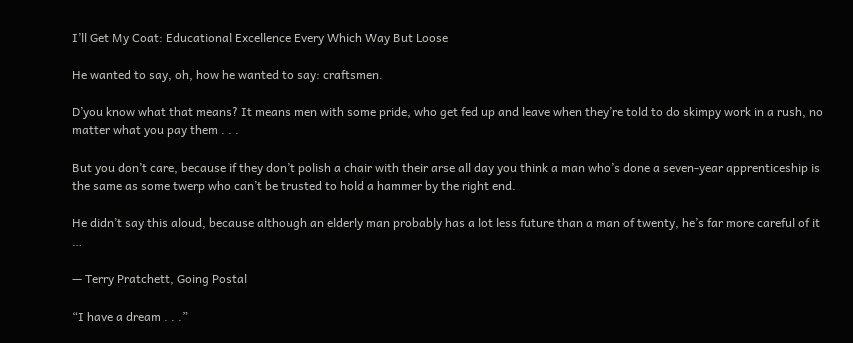I’ll Get My Coat: Educational Excellence Every Which Way But Loose

He wanted to say, oh, how he wanted to say: craftsmen.

D’you know what that means? It means men with some pride, who get fed up and leave when they’re told to do skimpy work in a rush, no matter what you pay them . . .

But you don’t care, because if they don’t polish a chair with their arse all day you think a man who’s done a seven-year apprenticeship is the same as some twerp who can’t be trusted to hold a hammer by the right end.

He didn’t say this aloud, because although an elderly man probably has a lot less future than a man of twenty, he’s far more careful of it …

— Terry Pratchett, Going Postal

“I have a dream . . .”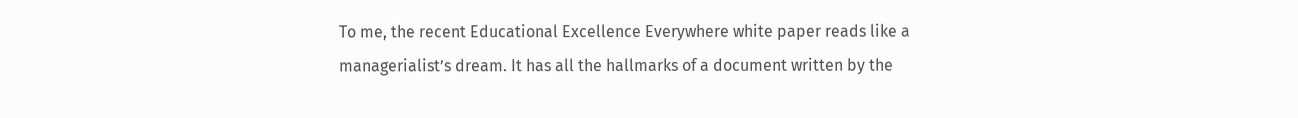To me, the recent Educational Excellence Everywhere white paper reads like a managerialist’s dream. It has all the hallmarks of a document written by the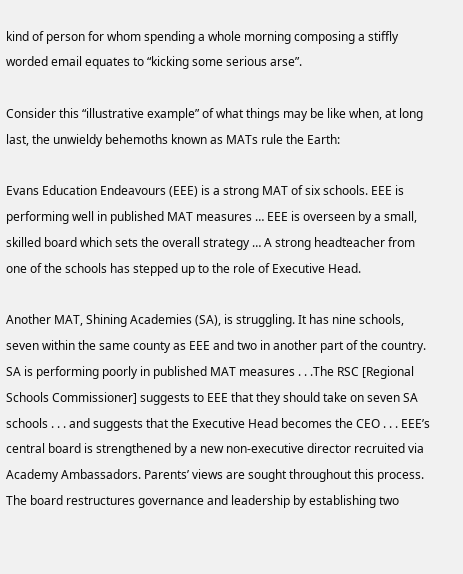kind of person for whom spending a whole morning composing a stiffly worded email equates to “kicking some serious arse”.

Consider this “illustrative example” of what things may be like when, at long last, the unwieldy behemoths known as MATs rule the Earth:

Evans Education Endeavours (EEE) is a strong MAT of six schools. EEE is performing well in published MAT measures … EEE is overseen by a small, skilled board which sets the overall strategy … A strong headteacher from one of the schools has stepped up to the role of Executive Head.

Another MAT, Shining Academies (SA), is struggling. It has nine schools, seven within the same county as EEE and two in another part of the country. SA is performing poorly in published MAT measures . . .The RSC [Regional Schools Commissioner] suggests to EEE that they should take on seven SA schools . . . and suggests that the Executive Head becomes the CEO . . . EEE’s central board is strengthened by a new non-executive director recruited via Academy Ambassadors. Parents’ views are sought throughout this process. The board restructures governance and leadership by establishing two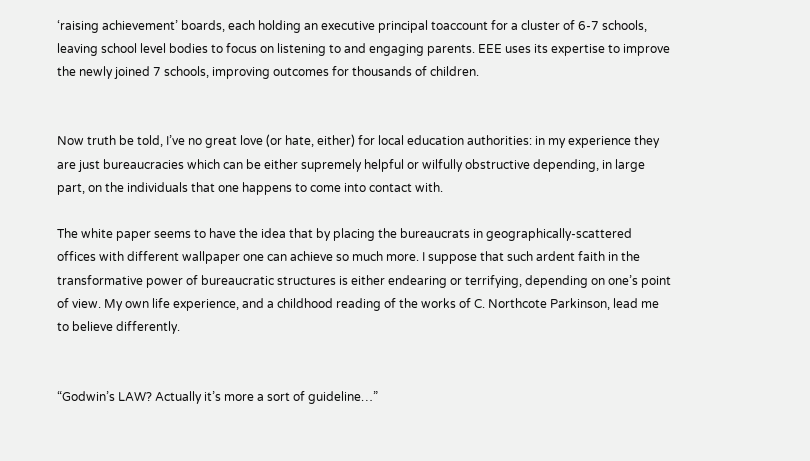‘raising achievement’ boards, each holding an executive principal toaccount for a cluster of 6-7 schools, leaving school level bodies to focus on listening to and engaging parents. EEE uses its expertise to improve the newly joined 7 schools, improving outcomes for thousands of children.


Now truth be told, I’ve no great love (or hate, either) for local education authorities: in my experience they are just bureaucracies which can be either supremely helpful or wilfully obstructive depending, in large part, on the individuals that one happens to come into contact with.

The white paper seems to have the idea that by placing the bureaucrats in geographically-scattered offices with different wallpaper one can achieve so much more. I suppose that such ardent faith in the transformative power of bureaucratic structures is either endearing or terrifying, depending on one’s point of view. My own life experience, and a childhood reading of the works of C. Northcote Parkinson, lead me to believe differently.


“Godwin’s LAW? Actually it’s more a sort of guideline…”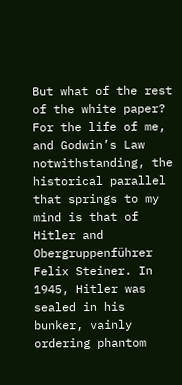But what of the rest of the white paper? For the life of me, and Godwin’s Law notwithstanding, the historical parallel that springs to my mind is that of Hitler and Obergruppenführer Felix Steiner. In 1945, Hitler was sealed in his bunker, vainly ordering phantom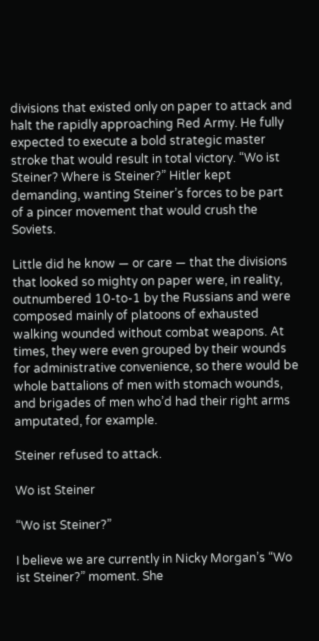divisions that existed only on paper to attack and halt the rapidly approaching Red Army. He fully expected to execute a bold strategic master stroke that would result in total victory. “Wo ist Steiner? Where is Steiner?” Hitler kept demanding, wanting Steiner’s forces to be part of a pincer movement that would crush the Soviets.

Little did he know — or care — that the divisions that looked so mighty on paper were, in reality, outnumbered 10-to-1 by the Russians and were composed mainly of platoons of exhausted walking wounded without combat weapons. At times, they were even grouped by their wounds for administrative convenience, so there would be whole battalions of men with stomach wounds, and brigades of men who’d had their right arms amputated, for example.

Steiner refused to attack.

Wo ist Steiner

“Wo ist Steiner?”

I believe we are currently in Nicky Morgan’s “Wo ist Steiner?” moment. She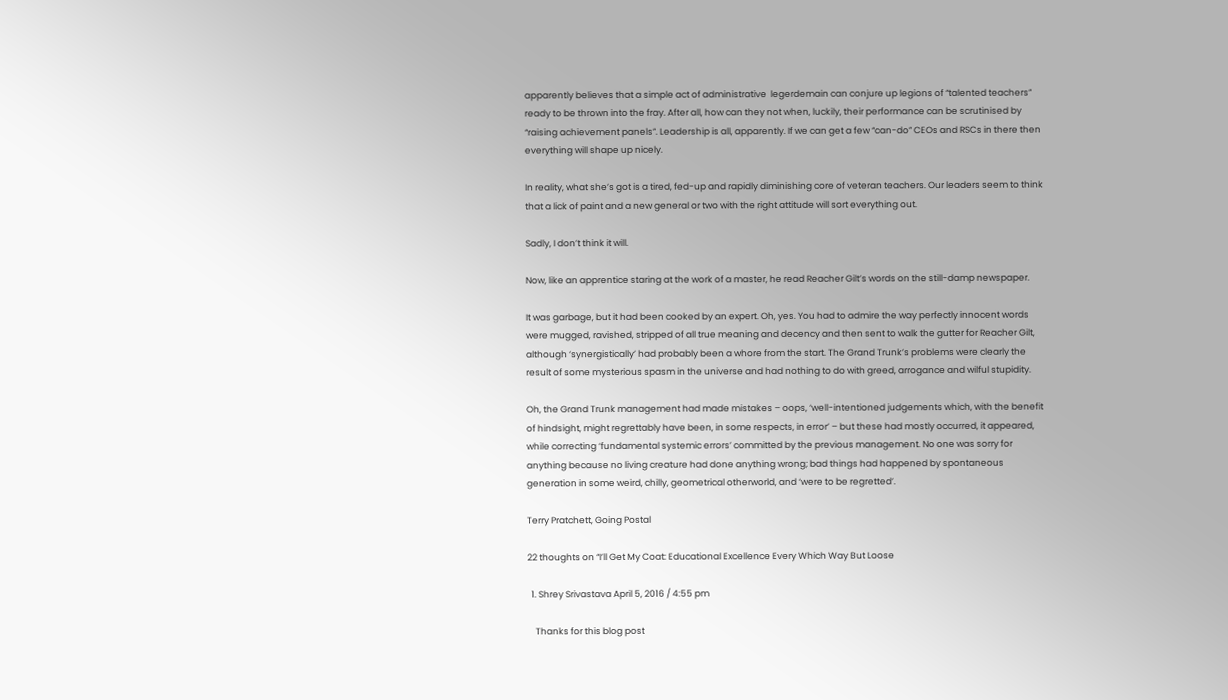apparently believes that a simple act of administrative  legerdemain can conjure up legions of “talented teachers” ready to be thrown into the fray. After all, how can they not when, luckily, their performance can be scrutinised by “raising achievement panels”. Leadership is all, apparently. If we can get a few “can-do” CEOs and RSCs in there then everything will shape up nicely.

In reality, what she’s got is a tired, fed-up and rapidly diminishing core of veteran teachers. Our leaders seem to think that a lick of paint and a new general or two with the right attitude will sort everything out.

Sadly, I don’t think it will.

Now, like an apprentice staring at the work of a master, he read Reacher Gilt’s words on the still-damp newspaper.

It was garbage, but it had been cooked by an expert. Oh, yes. You had to admire the way perfectly innocent words were mugged, ravished, stripped of all true meaning and decency and then sent to walk the gutter for Reacher Gilt, although ‘synergistically’ had probably been a whore from the start. The Grand Trunk’s problems were clearly the result of some mysterious spasm in the universe and had nothing to do with greed, arrogance and wilful stupidity.

Oh, the Grand Trunk management had made mistakes – oops, ‘well-intentioned judgements which, with the benefit of hindsight, might regrettably have been, in some respects, in error’ – but these had mostly occurred, it appeared, while correcting ‘fundamental systemic errors’ committed by the previous management. No one was sorry for anything because no living creature had done anything wrong; bad things had happened by spontaneous generation in some weird, chilly, geometrical otherworld, and ‘were to be regretted’.

Terry Pratchett, Going Postal

22 thoughts on “I’ll Get My Coat: Educational Excellence Every Which Way But Loose

  1. Shrey Srivastava April 5, 2016 / 4:55 pm

    Thanks for this blog post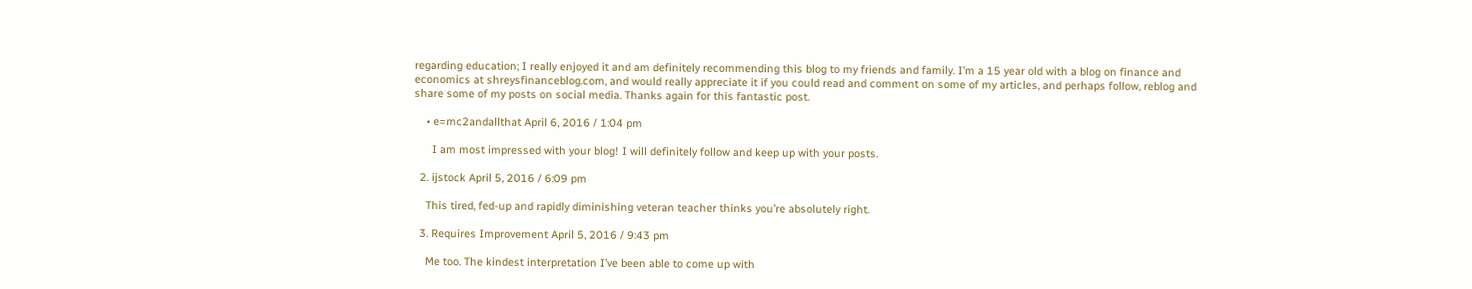regarding education; I really enjoyed it and am definitely recommending this blog to my friends and family. I’m a 15 year old with a blog on finance and economics at shreysfinanceblog.com, and would really appreciate it if you could read and comment on some of my articles, and perhaps follow, reblog and share some of my posts on social media. Thanks again for this fantastic post.

    • e=mc2andallthat April 6, 2016 / 1:04 pm

      I am most impressed with your blog! I will definitely follow and keep up with your posts.

  2. ijstock April 5, 2016 / 6:09 pm

    This tired, fed-up and rapidly diminishing veteran teacher thinks you’re absolutely right.

  3. Requires Improvement April 5, 2016 / 9:43 pm

    Me too. The kindest interpretation I’ve been able to come up with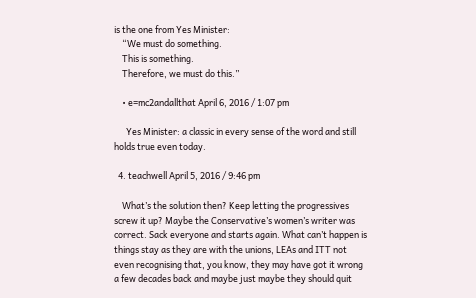is the one from Yes Minister:
    “We must do something.
    This is something.
    Therefore, we must do this.”

    • e=mc2andallthat April 6, 2016 / 1:07 pm

      Yes Minister: a classic in every sense of the word and still holds true even today.

  4. teachwell April 5, 2016 / 9:46 pm

    What’s the solution then? Keep letting the progressives screw it up? Maybe the Conservative’s women’s writer was correct. Sack everyone and starts again. What can’t happen is things stay as they are with the unions, LEAs and ITT not even recognising that, you know, they may have got it wrong a few decades back and maybe just maybe they should quit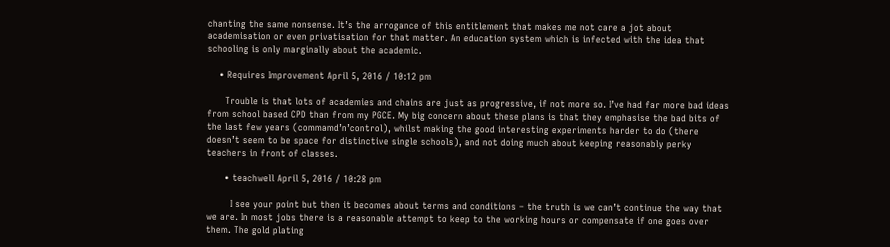chanting the same nonsense. It’s the arrogance of this entitlement that makes me not care a jot about academisation or even privatisation for that matter. An education system which is infected with the idea that schooling is only marginally about the academic.

    • Requires Improvement April 5, 2016 / 10:12 pm

      Trouble is that lots of academies and chains are just as progressive, if not more so. I’ve had far more bad ideas from school based CPD than from my PGCE. My big concern about these plans is that they emphasise the bad bits of the last few years (commamd’n’control), whilst making the good interesting experiments harder to do (there doesn’t seem to be space for distinctive single schools), and not doing much about keeping reasonably perky teachers in front of classes.

      • teachwell April 5, 2016 / 10:28 pm

        I see your point but then it becomes about terms and conditions – the truth is we can’t continue the way that we are. In most jobs there is a reasonable attempt to keep to the working hours or compensate if one goes over them. The gold plating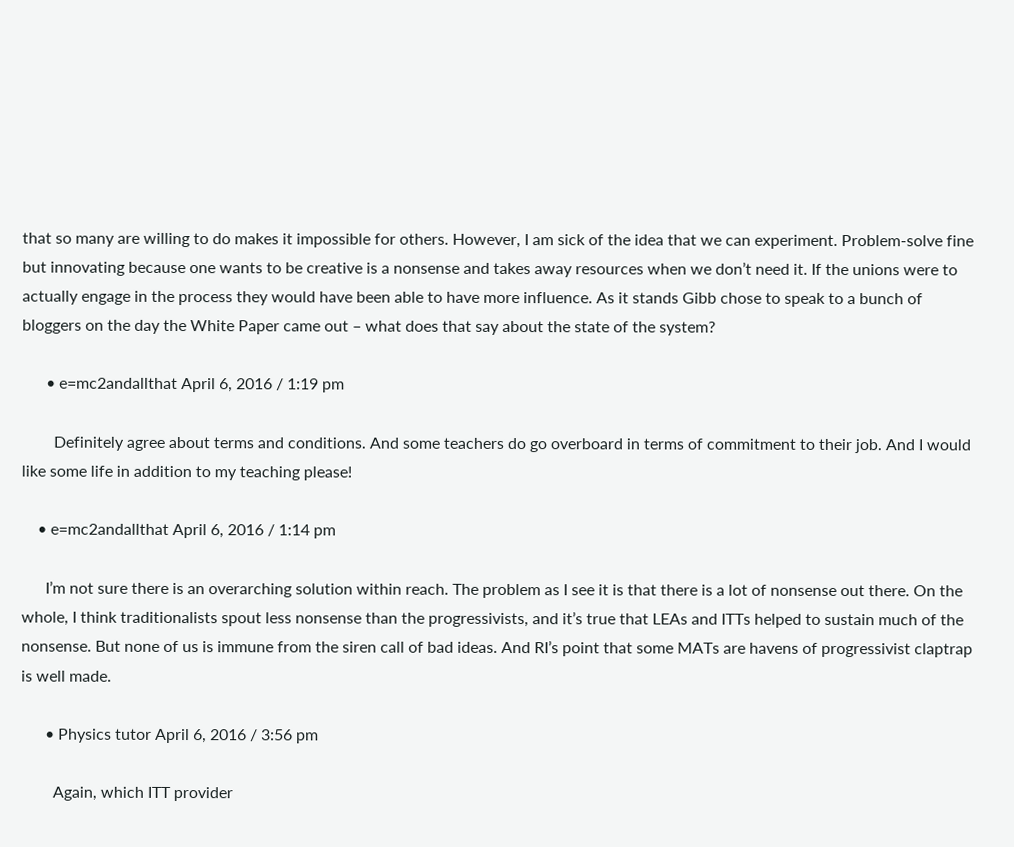that so many are willing to do makes it impossible for others. However, I am sick of the idea that we can experiment. Problem-solve fine but innovating because one wants to be creative is a nonsense and takes away resources when we don’t need it. If the unions were to actually engage in the process they would have been able to have more influence. As it stands Gibb chose to speak to a bunch of bloggers on the day the White Paper came out – what does that say about the state of the system?

      • e=mc2andallthat April 6, 2016 / 1:19 pm

        Definitely agree about terms and conditions. And some teachers do go overboard in terms of commitment to their job. And I would like some life in addition to my teaching please!

    • e=mc2andallthat April 6, 2016 / 1:14 pm

      I’m not sure there is an overarching solution within reach. The problem as I see it is that there is a lot of nonsense out there. On the whole, I think traditionalists spout less nonsense than the progressivists, and it’s true that LEAs and ITTs helped to sustain much of the nonsense. But none of us is immune from the siren call of bad ideas. And RI’s point that some MATs are havens of progressivist claptrap is well made.

      • Physics tutor April 6, 2016 / 3:56 pm

        Again, which ITT provider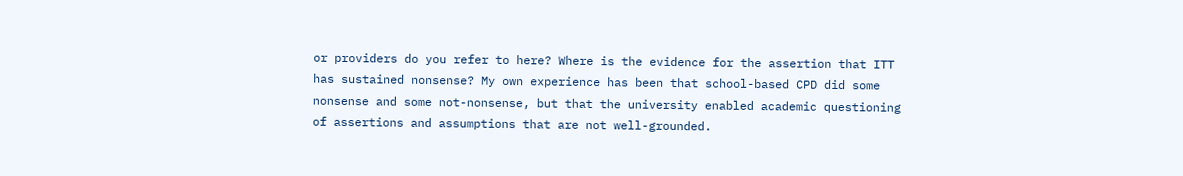or providers do you refer to here? Where is the evidence for the assertion that ITT has sustained nonsense? My own experience has been that school-based CPD did some nonsense and some not-nonsense, but that the university enabled academic questioning of assertions and assumptions that are not well-grounded.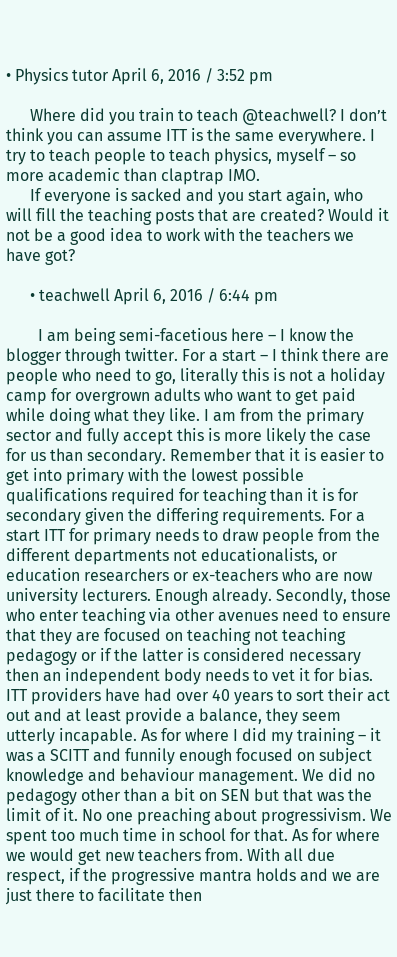• Physics tutor April 6, 2016 / 3:52 pm

      Where did you train to teach @teachwell? I don’t think you can assume ITT is the same everywhere. I try to teach people to teach physics, myself – so more academic than claptrap IMO.
      If everyone is sacked and you start again, who will fill the teaching posts that are created? Would it not be a good idea to work with the teachers we have got?

      • teachwell April 6, 2016 / 6:44 pm

        I am being semi-facetious here – I know the blogger through twitter. For a start – I think there are people who need to go, literally this is not a holiday camp for overgrown adults who want to get paid while doing what they like. I am from the primary sector and fully accept this is more likely the case for us than secondary. Remember that it is easier to get into primary with the lowest possible qualifications required for teaching than it is for secondary given the differing requirements. For a start ITT for primary needs to draw people from the different departments not educationalists, or education researchers or ex-teachers who are now university lecturers. Enough already. Secondly, those who enter teaching via other avenues need to ensure that they are focused on teaching not teaching pedagogy or if the latter is considered necessary then an independent body needs to vet it for bias. ITT providers have had over 40 years to sort their act out and at least provide a balance, they seem utterly incapable. As for where I did my training – it was a SCITT and funnily enough focused on subject knowledge and behaviour management. We did no pedagogy other than a bit on SEN but that was the limit of it. No one preaching about progressivism. We spent too much time in school for that. As for where we would get new teachers from. With all due respect, if the progressive mantra holds and we are just there to facilitate then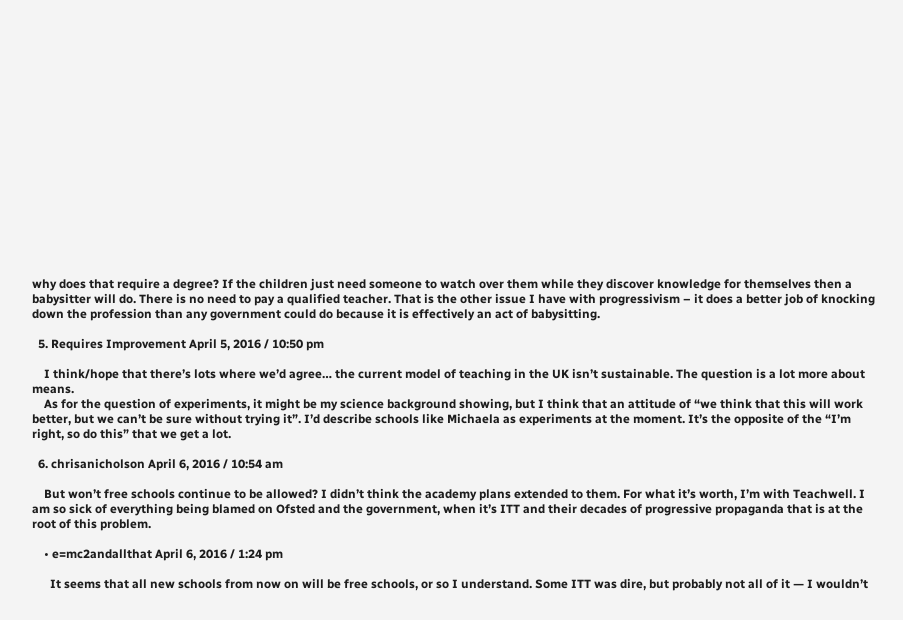why does that require a degree? If the children just need someone to watch over them while they discover knowledge for themselves then a babysitter will do. There is no need to pay a qualified teacher. That is the other issue I have with progressivism – it does a better job of knocking down the profession than any government could do because it is effectively an act of babysitting.

  5. Requires Improvement April 5, 2016 / 10:50 pm

    I think/hope that there’s lots where we’d agree… the current model of teaching in the UK isn’t sustainable. The question is a lot more about means.
    As for the question of experiments, it might be my science background showing, but I think that an attitude of “we think that this will work better, but we can’t be sure without trying it”. I’d describe schools like Michaela as experiments at the moment. It’s the opposite of the “I’m right, so do this” that we get a lot.

  6. chrisanicholson April 6, 2016 / 10:54 am

    But won’t free schools continue to be allowed? I didn’t think the academy plans extended to them. For what it’s worth, I’m with Teachwell. I am so sick of everything being blamed on Ofsted and the government, when it’s ITT and their decades of progressive propaganda that is at the root of this problem.

    • e=mc2andallthat April 6, 2016 / 1:24 pm

      It seems that all new schools from now on will be free schools, or so I understand. Some ITT was dire, but probably not all of it — I wouldn’t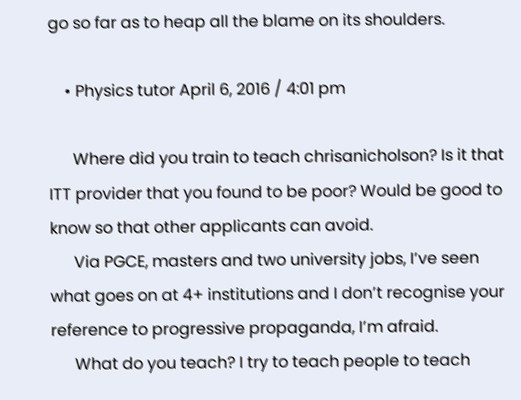go so far as to heap all the blame on its shoulders.

    • Physics tutor April 6, 2016 / 4:01 pm

      Where did you train to teach chrisanicholson? Is it that ITT provider that you found to be poor? Would be good to know so that other applicants can avoid.
      Via PGCE, masters and two university jobs, I’ve seen what goes on at 4+ institutions and I don’t recognise your reference to progressive propaganda, I’m afraid.
      What do you teach? I try to teach people to teach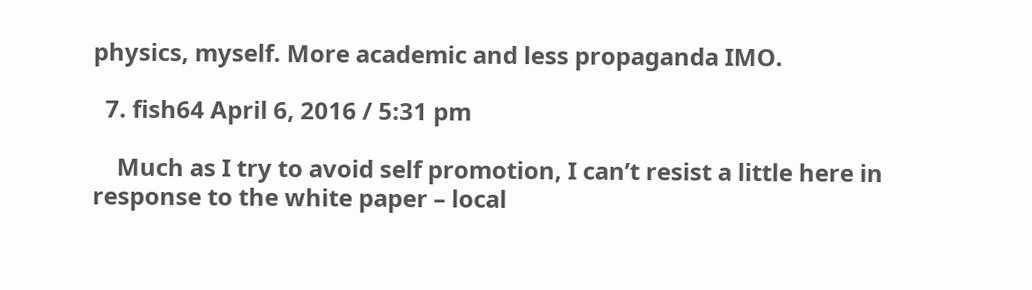physics, myself. More academic and less propaganda IMO.

  7. fish64 April 6, 2016 / 5:31 pm

    Much as I try to avoid self promotion, I can’t resist a little here in response to the white paper – local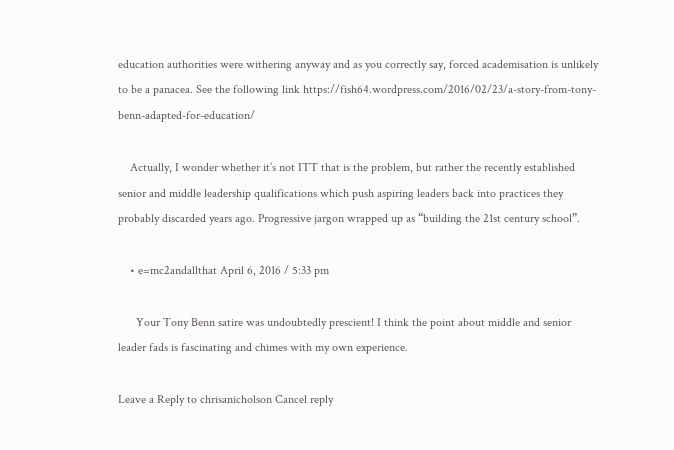education authorities were withering anyway and as you correctly say, forced academisation is unlikely to be a panacea. See the following link https://fish64.wordpress.com/2016/02/23/a-story-from-tony-benn-adapted-for-education/

    Actually, I wonder whether it’s not ITT that is the problem, but rather the recently established senior and middle leadership qualifications which push aspiring leaders back into practices they probably discarded years ago. Progressive jargon wrapped up as “building the 21st century school”.

    • e=mc2andallthat April 6, 2016 / 5:33 pm

      Your Tony Benn satire was undoubtedly prescient! I think the point about middle and senior leader fads is fascinating and chimes with my own experience.

Leave a Reply to chrisanicholson Cancel reply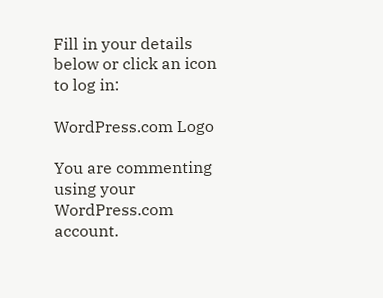Fill in your details below or click an icon to log in:

WordPress.com Logo

You are commenting using your WordPress.com account.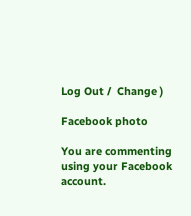Log Out /  Change )

Facebook photo

You are commenting using your Facebook account.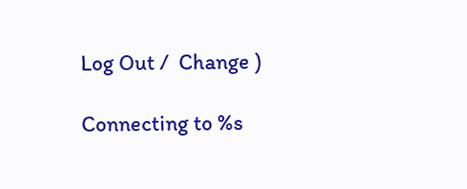Log Out /  Change )

Connecting to %s